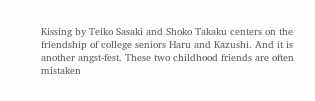Kissing by Teiko Sasaki and Shoko Takaku centers on the friendship of college seniors Haru and Kazushi. And it is another angst-fest. These two childhood friends are often mistaken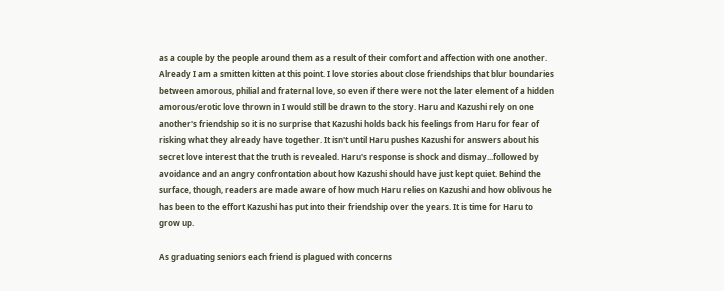as a couple by the people around them as a result of their comfort and affection with one another. Already I am a smitten kitten at this point. I love stories about close friendships that blur boundaries between amorous, philial and fraternal love, so even if there were not the later element of a hidden amorous/erotic love thrown in I would still be drawn to the story. Haru and Kazushi rely on one another's friendship so it is no surprise that Kazushi holds back his feelings from Haru for fear of risking what they already have together. It isn't until Haru pushes Kazushi for answers about his secret love interest that the truth is revealed. Haru's response is shock and dismay...followed by avoidance and an angry confrontation about how Kazushi should have just kept quiet. Behind the surface, though, readers are made aware of how much Haru relies on Kazushi and how oblivous he has been to the effort Kazushi has put into their friendship over the years. It is time for Haru to grow up.

As graduating seniors each friend is plagued with concerns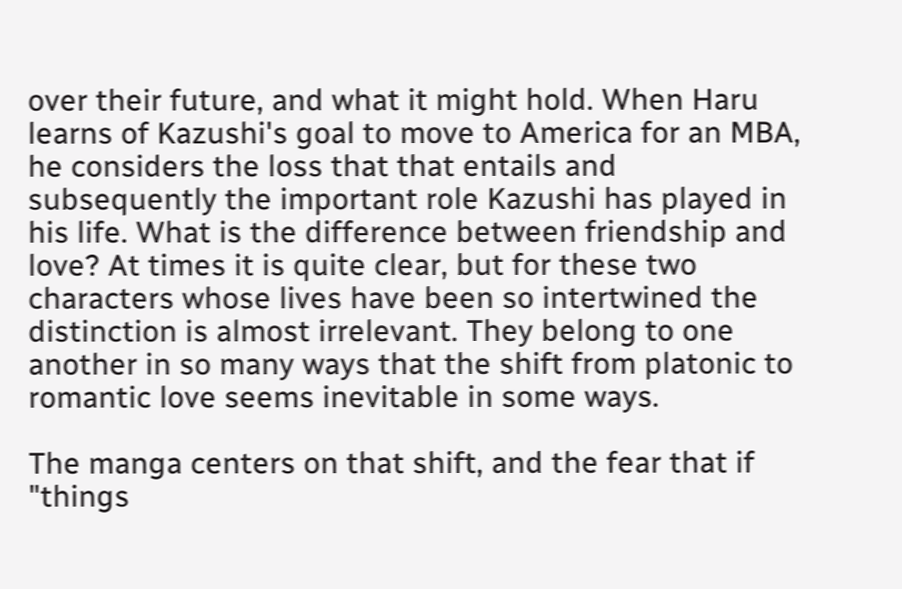over their future, and what it might hold. When Haru learns of Kazushi's goal to move to America for an MBA, he considers the loss that that entails and subsequently the important role Kazushi has played in his life. What is the difference between friendship and love? At times it is quite clear, but for these two characters whose lives have been so intertwined the distinction is almost irrelevant. They belong to one another in so many ways that the shift from platonic to romantic love seems inevitable in some ways.

The manga centers on that shift, and the fear that if "things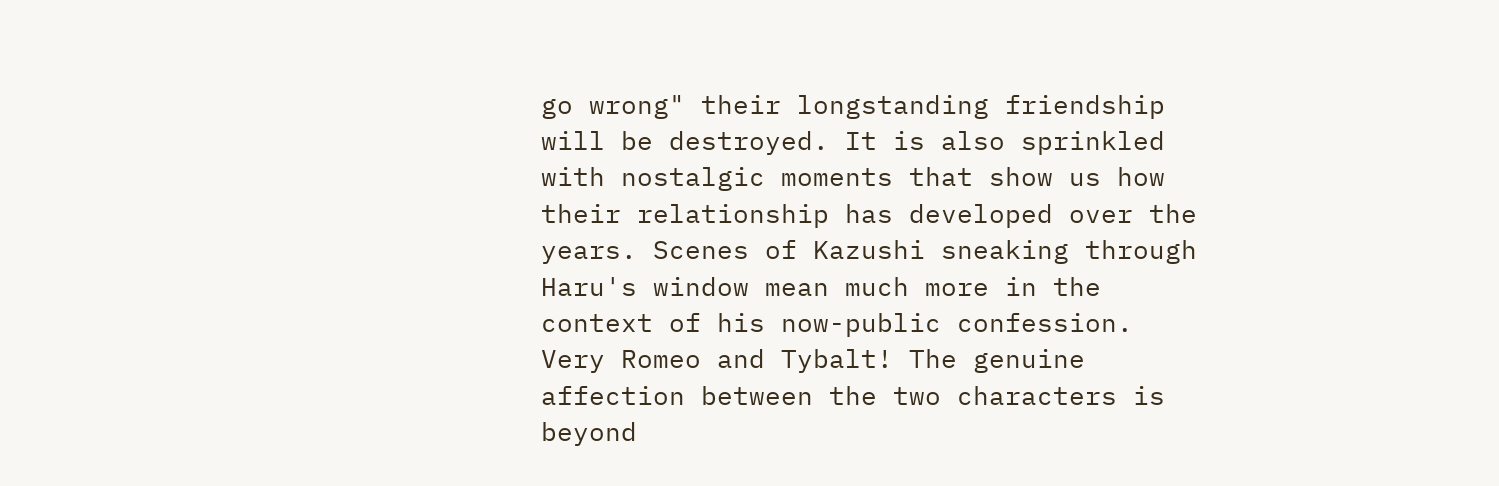go wrong" their longstanding friendship will be destroyed. It is also sprinkled with nostalgic moments that show us how their relationship has developed over the years. Scenes of Kazushi sneaking through Haru's window mean much more in the context of his now-public confession. Very Romeo and Tybalt! The genuine affection between the two characters is beyond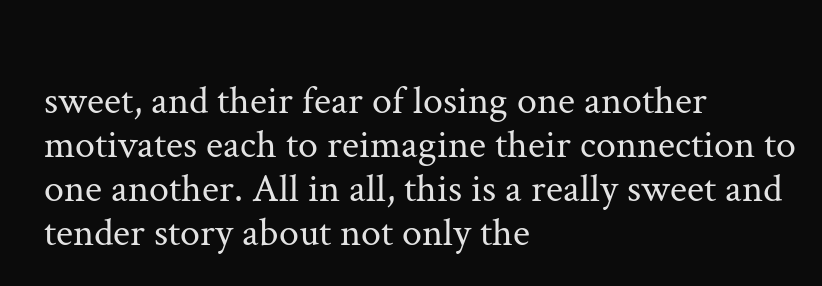sweet, and their fear of losing one another motivates each to reimagine their connection to one another. All in all, this is a really sweet and tender story about not only the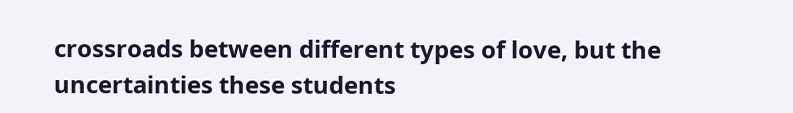crossroads between different types of love, but the uncertainties these students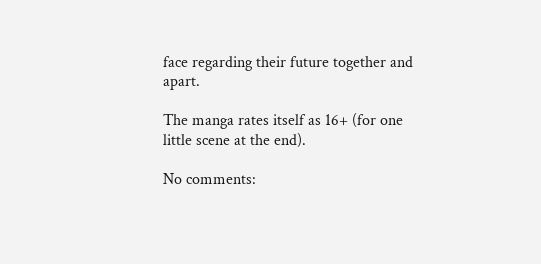face regarding their future together and apart.

The manga rates itself as 16+ (for one little scene at the end).

No comments: